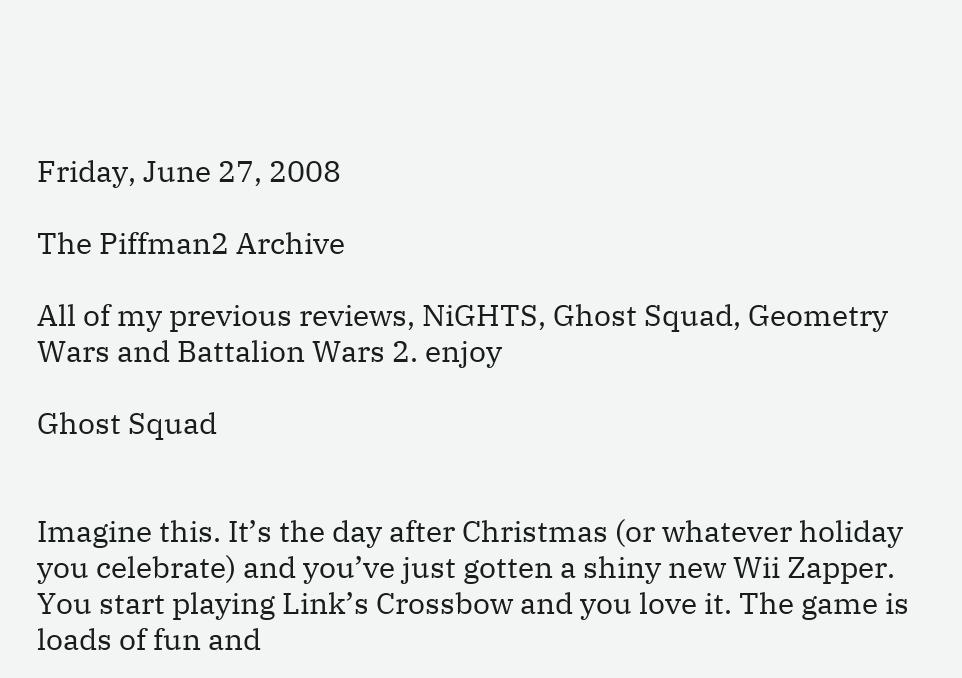Friday, June 27, 2008

The Piffman2 Archive

All of my previous reviews, NiGHTS, Ghost Squad, Geometry Wars and Battalion Wars 2. enjoy

Ghost Squad


Imagine this. It’s the day after Christmas (or whatever holiday you celebrate) and you’ve just gotten a shiny new Wii Zapper. You start playing Link’s Crossbow and you love it. The game is loads of fun and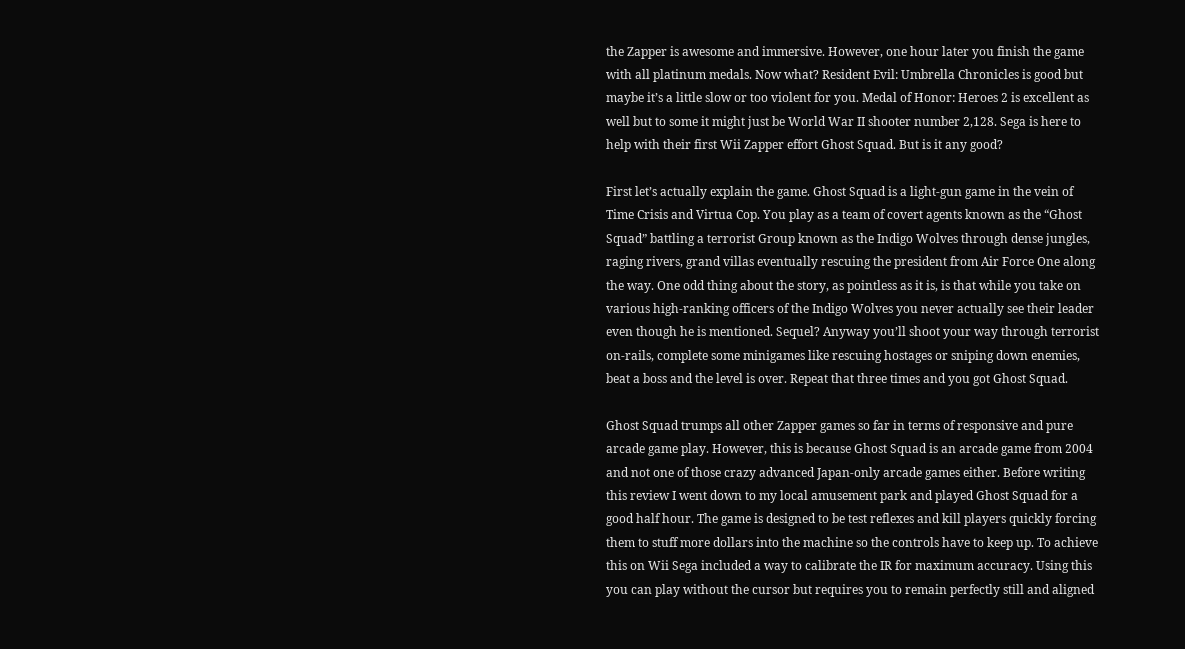the Zapper is awesome and immersive. However, one hour later you finish the game with all platinum medals. Now what? Resident Evil: Umbrella Chronicles is good but maybe it’s a little slow or too violent for you. Medal of Honor: Heroes 2 is excellent as well but to some it might just be World War II shooter number 2,128. Sega is here to help with their first Wii Zapper effort Ghost Squad. But is it any good?

First let’s actually explain the game. Ghost Squad is a light-gun game in the vein of Time Crisis and Virtua Cop. You play as a team of covert agents known as the “Ghost Squad” battling a terrorist Group known as the Indigo Wolves through dense jungles, raging rivers, grand villas eventually rescuing the president from Air Force One along the way. One odd thing about the story, as pointless as it is, is that while you take on various high-ranking officers of the Indigo Wolves you never actually see their leader even though he is mentioned. Sequel? Anyway you’ll shoot your way through terrorist on-rails, complete some minigames like rescuing hostages or sniping down enemies, beat a boss and the level is over. Repeat that three times and you got Ghost Squad.

Ghost Squad trumps all other Zapper games so far in terms of responsive and pure arcade game play. However, this is because Ghost Squad is an arcade game from 2004 and not one of those crazy advanced Japan-only arcade games either. Before writing this review I went down to my local amusement park and played Ghost Squad for a good half hour. The game is designed to be test reflexes and kill players quickly forcing them to stuff more dollars into the machine so the controls have to keep up. To achieve this on Wii Sega included a way to calibrate the IR for maximum accuracy. Using this you can play without the cursor but requires you to remain perfectly still and aligned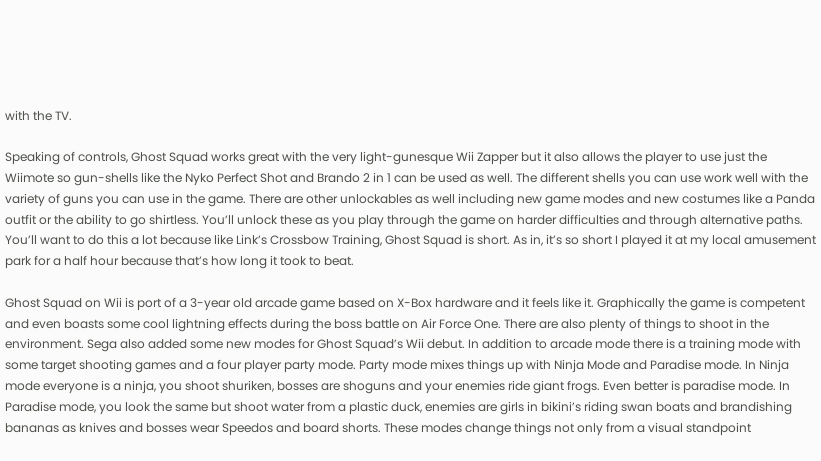with the TV.

Speaking of controls, Ghost Squad works great with the very light-gunesque Wii Zapper but it also allows the player to use just the Wiimote so gun-shells like the Nyko Perfect Shot and Brando 2 in 1 can be used as well. The different shells you can use work well with the variety of guns you can use in the game. There are other unlockables as well including new game modes and new costumes like a Panda outfit or the ability to go shirtless. You’ll unlock these as you play through the game on harder difficulties and through alternative paths. You’ll want to do this a lot because like Link’s Crossbow Training, Ghost Squad is short. As in, it’s so short I played it at my local amusement park for a half hour because that’s how long it took to beat.

Ghost Squad on Wii is port of a 3-year old arcade game based on X-Box hardware and it feels like it. Graphically the game is competent and even boasts some cool lightning effects during the boss battle on Air Force One. There are also plenty of things to shoot in the environment. Sega also added some new modes for Ghost Squad’s Wii debut. In addition to arcade mode there is a training mode with some target shooting games and a four player party mode. Party mode mixes things up with Ninja Mode and Paradise mode. In Ninja mode everyone is a ninja, you shoot shuriken, bosses are shoguns and your enemies ride giant frogs. Even better is paradise mode. In Paradise mode, you look the same but shoot water from a plastic duck, enemies are girls in bikini’s riding swan boats and brandishing bananas as knives and bosses wear Speedos and board shorts. These modes change things not only from a visual standpoint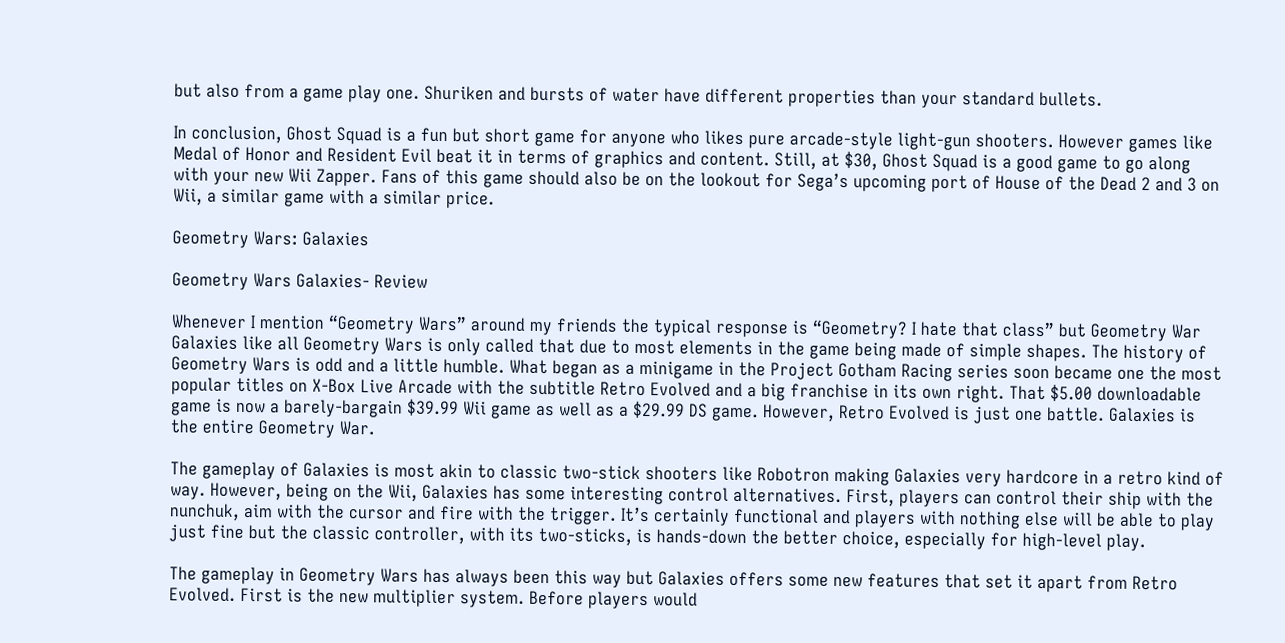but also from a game play one. Shuriken and bursts of water have different properties than your standard bullets.

In conclusion, Ghost Squad is a fun but short game for anyone who likes pure arcade-style light-gun shooters. However games like Medal of Honor and Resident Evil beat it in terms of graphics and content. Still, at $30, Ghost Squad is a good game to go along with your new Wii Zapper. Fans of this game should also be on the lookout for Sega’s upcoming port of House of the Dead 2 and 3 on Wii, a similar game with a similar price.

Geometry Wars: Galaxies

Geometry Wars Galaxies- Review

Whenever I mention “Geometry Wars” around my friends the typical response is “Geometry? I hate that class” but Geometry War Galaxies like all Geometry Wars is only called that due to most elements in the game being made of simple shapes. The history of Geometry Wars is odd and a little humble. What began as a minigame in the Project Gotham Racing series soon became one the most popular titles on X-Box Live Arcade with the subtitle Retro Evolved and a big franchise in its own right. That $5.00 downloadable game is now a barely-bargain $39.99 Wii game as well as a $29.99 DS game. However, Retro Evolved is just one battle. Galaxies is the entire Geometry War.

The gameplay of Galaxies is most akin to classic two-stick shooters like Robotron making Galaxies very hardcore in a retro kind of way. However, being on the Wii, Galaxies has some interesting control alternatives. First, players can control their ship with the nunchuk, aim with the cursor and fire with the trigger. It’s certainly functional and players with nothing else will be able to play just fine but the classic controller, with its two-sticks, is hands-down the better choice, especially for high-level play.

The gameplay in Geometry Wars has always been this way but Galaxies offers some new features that set it apart from Retro Evolved. First is the new multiplier system. Before players would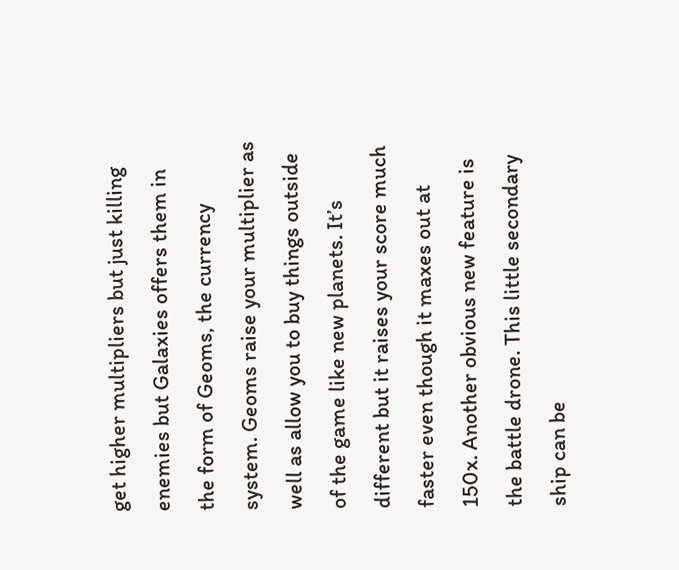get higher multipliers but just killing enemies but Galaxies offers them in the form of Geoms, the currency system. Geoms raise your multiplier as well as allow you to buy things outside of the game like new planets. It’s different but it raises your score much faster even though it maxes out at 150x. Another obvious new feature is the battle drone. This little secondary ship can be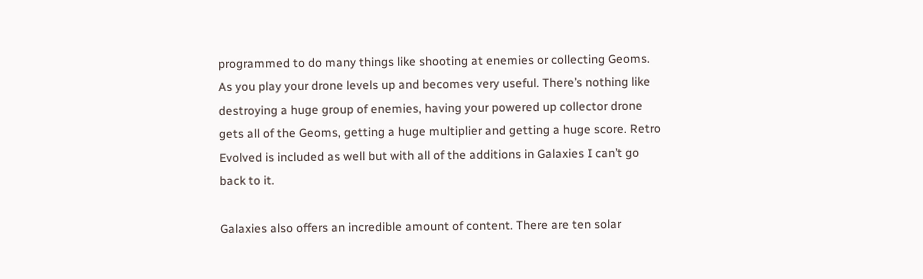programmed to do many things like shooting at enemies or collecting Geoms. As you play your drone levels up and becomes very useful. There’s nothing like destroying a huge group of enemies, having your powered up collector drone gets all of the Geoms, getting a huge multiplier and getting a huge score. Retro Evolved is included as well but with all of the additions in Galaxies I can’t go back to it.

Galaxies also offers an incredible amount of content. There are ten solar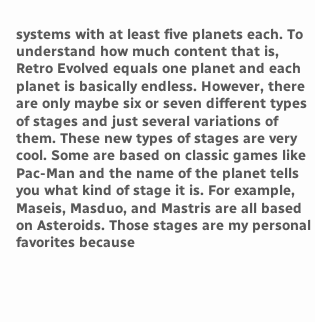systems with at least five planets each. To understand how much content that is, Retro Evolved equals one planet and each planet is basically endless. However, there are only maybe six or seven different types of stages and just several variations of them. These new types of stages are very cool. Some are based on classic games like Pac-Man and the name of the planet tells you what kind of stage it is. For example, Maseis, Masduo, and Mastris are all based on Asteroids. Those stages are my personal favorites because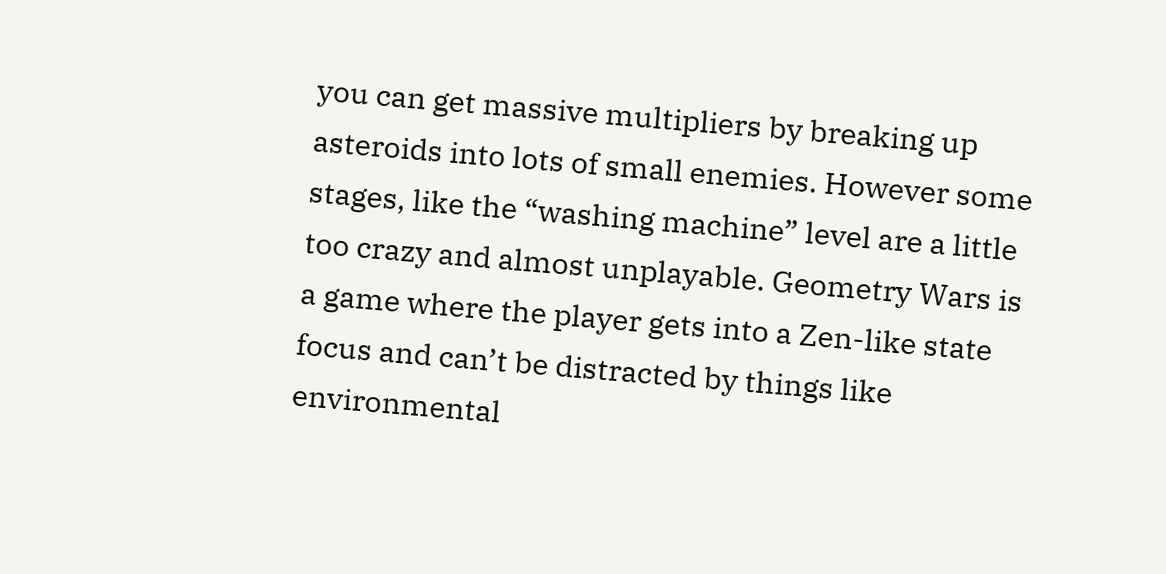you can get massive multipliers by breaking up asteroids into lots of small enemies. However some stages, like the “washing machine” level are a little too crazy and almost unplayable. Geometry Wars is a game where the player gets into a Zen-like state focus and can’t be distracted by things like environmental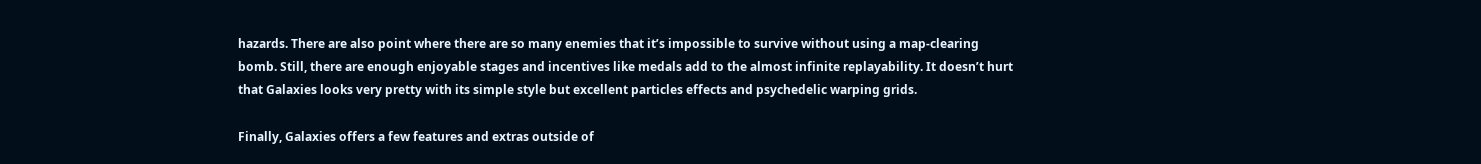hazards. There are also point where there are so many enemies that it’s impossible to survive without using a map-clearing bomb. Still, there are enough enjoyable stages and incentives like medals add to the almost infinite replayability. It doesn’t hurt that Galaxies looks very pretty with its simple style but excellent particles effects and psychedelic warping grids.

Finally, Galaxies offers a few features and extras outside of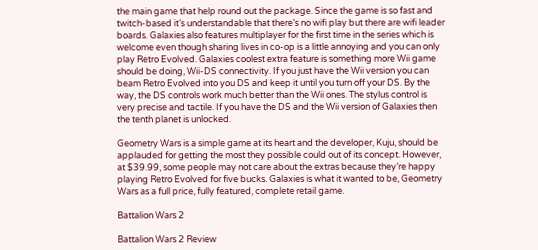the main game that help round out the package. Since the game is so fast and twitch-based it’s understandable that there’s no wifi play but there are wifi leader boards. Galaxies also features multiplayer for the first time in the series which is welcome even though sharing lives in co-op is a little annoying and you can only play Retro Evolved. Galaxies coolest extra feature is something more Wii game should be doing, Wii-DS connectivity. If you just have the Wii version you can beam Retro Evolved into you DS and keep it until you turn off your DS. By the way, the DS controls work much better than the Wii ones. The stylus control is very precise and tactile. If you have the DS and the Wii version of Galaxies then the tenth planet is unlocked.

Geometry Wars is a simple game at its heart and the developer, Kuju, should be applauded for getting the most they possible could out of its concept. However, at $39.99, some people may not care about the extras because they’re happy playing Retro Evolved for five bucks. Galaxies is what it wanted to be, Geometry Wars as a full price, fully featured, complete retail game.

Battalion Wars 2

Battalion Wars 2 Review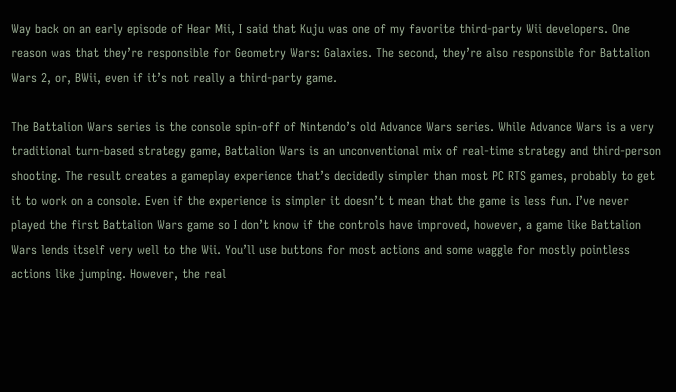Way back on an early episode of Hear Mii, I said that Kuju was one of my favorite third-party Wii developers. One reason was that they’re responsible for Geometry Wars: Galaxies. The second, they’re also responsible for Battalion Wars 2, or, BWii, even if it’s not really a third-party game.

The Battalion Wars series is the console spin-off of Nintendo’s old Advance Wars series. While Advance Wars is a very traditional turn-based strategy game, Battalion Wars is an unconventional mix of real-time strategy and third-person shooting. The result creates a gameplay experience that’s decidedly simpler than most PC RTS games, probably to get it to work on a console. Even if the experience is simpler it doesn’t t mean that the game is less fun. I’ve never played the first Battalion Wars game so I don’t know if the controls have improved, however, a game like Battalion Wars lends itself very well to the Wii. You’ll use buttons for most actions and some waggle for mostly pointless actions like jumping. However, the real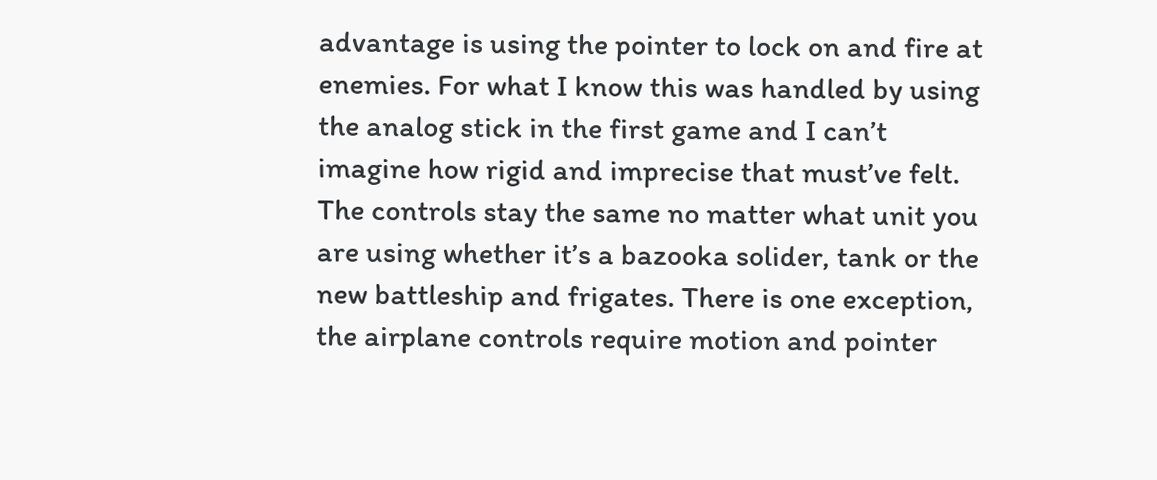advantage is using the pointer to lock on and fire at enemies. For what I know this was handled by using the analog stick in the first game and I can’t imagine how rigid and imprecise that must’ve felt. The controls stay the same no matter what unit you are using whether it’s a bazooka solider, tank or the new battleship and frigates. There is one exception, the airplane controls require motion and pointer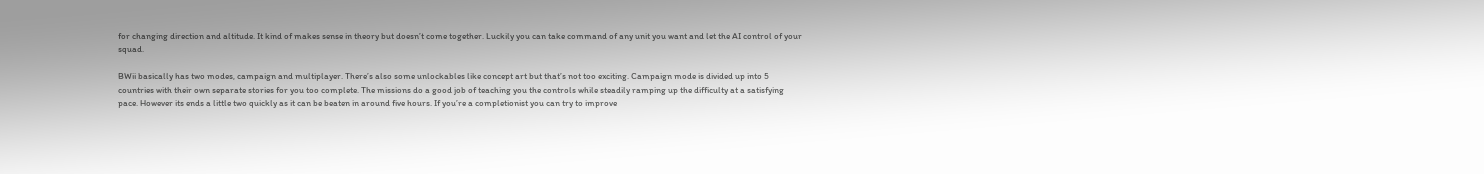for changing direction and altitude. It kind of makes sense in theory but doesn’t come together. Luckily you can take command of any unit you want and let the AI control of your squad.

BWii basically has two modes, campaign and multiplayer. There’s also some unlockables like concept art but that’s not too exciting. Campaign mode is divided up into 5 countries with their own separate stories for you too complete. The missions do a good job of teaching you the controls while steadily ramping up the difficulty at a satisfying pace. However its ends a little two quickly as it can be beaten in around five hours. If you’re a completionist you can try to improve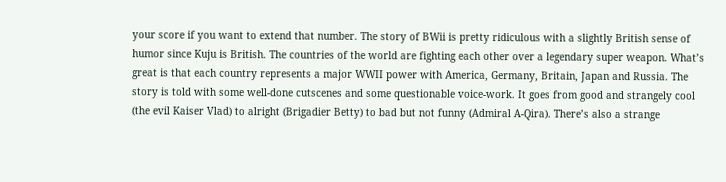your score if you want to extend that number. The story of BWii is pretty ridiculous with a slightly British sense of humor since Kuju is British. The countries of the world are fighting each other over a legendary super weapon. What’s great is that each country represents a major WWII power with America, Germany, Britain, Japan and Russia. The story is told with some well-done cutscenes and some questionable voice-work. It goes from good and strangely cool (the evil Kaiser Vlad) to alright (Brigadier Betty) to bad but not funny (Admiral A-Qira). There’s also a strange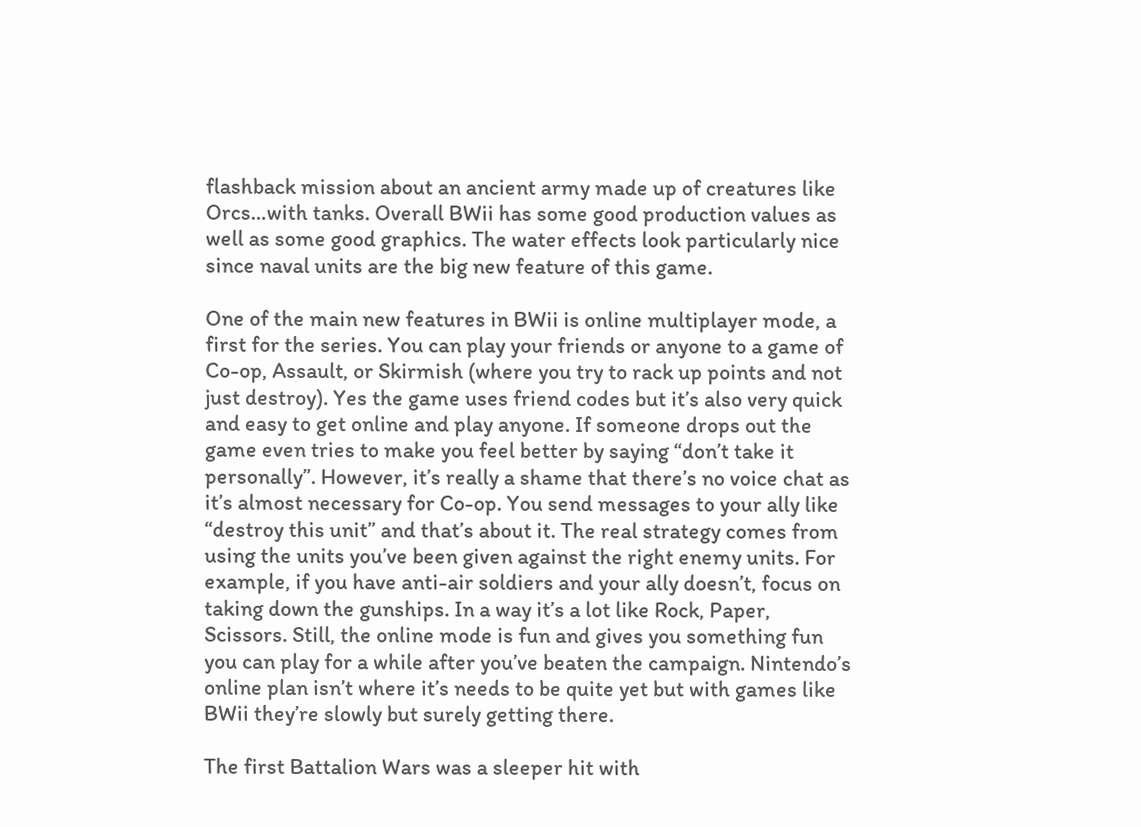flashback mission about an ancient army made up of creatures like Orcs…with tanks. Overall BWii has some good production values as well as some good graphics. The water effects look particularly nice since naval units are the big new feature of this game.

One of the main new features in BWii is online multiplayer mode, a first for the series. You can play your friends or anyone to a game of Co-op, Assault, or Skirmish (where you try to rack up points and not just destroy). Yes the game uses friend codes but it’s also very quick and easy to get online and play anyone. If someone drops out the game even tries to make you feel better by saying “don’t take it personally”. However, it’s really a shame that there’s no voice chat as it’s almost necessary for Co-op. You send messages to your ally like “destroy this unit” and that’s about it. The real strategy comes from using the units you’ve been given against the right enemy units. For example, if you have anti-air soldiers and your ally doesn’t, focus on taking down the gunships. In a way it’s a lot like Rock, Paper, Scissors. Still, the online mode is fun and gives you something fun you can play for a while after you’ve beaten the campaign. Nintendo’s online plan isn’t where it’s needs to be quite yet but with games like BWii they’re slowly but surely getting there.

The first Battalion Wars was a sleeper hit with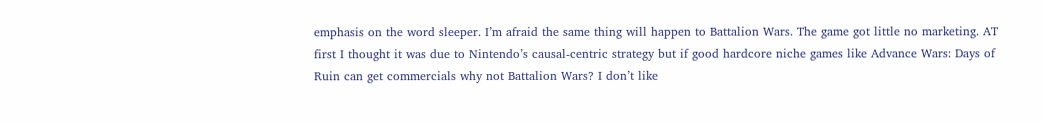emphasis on the word sleeper. I’m afraid the same thing will happen to Battalion Wars. The game got little no marketing. AT first I thought it was due to Nintendo’s causal-centric strategy but if good hardcore niche games like Advance Wars: Days of Ruin can get commercials why not Battalion Wars? I don’t like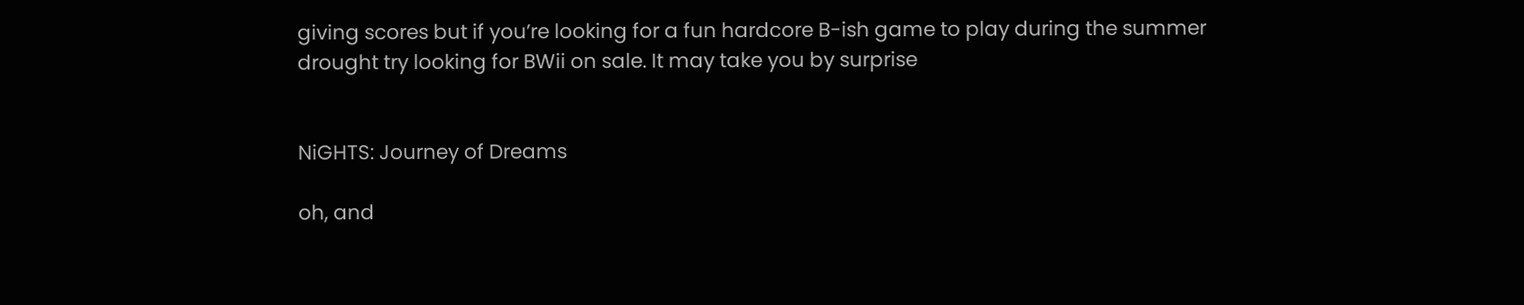giving scores but if you’re looking for a fun hardcore B-ish game to play during the summer drought try looking for BWii on sale. It may take you by surprise


NiGHTS: Journey of Dreams

oh, and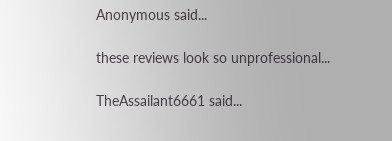Anonymous said...

these reviews look so unprofessional...

TheAssailant6661 said...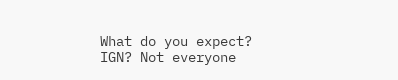What do you expect? IGN? Not everyone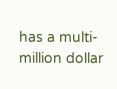has a multi-million dollar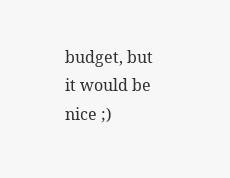budget, but it would be nice ;)